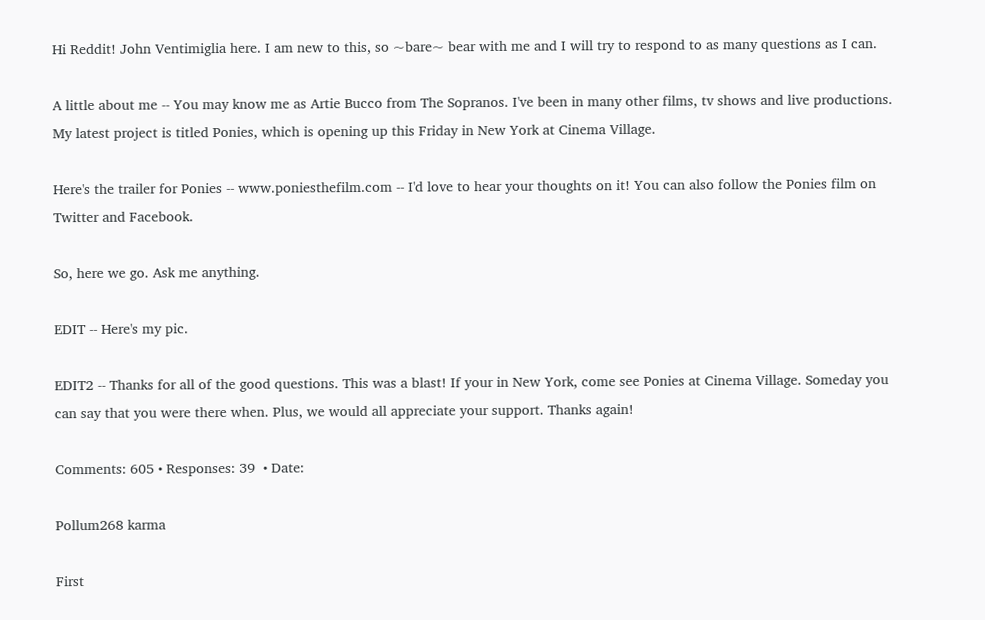Hi Reddit! John Ventimiglia here. I am new to this, so ~bare~ bear with me and I will try to respond to as many questions as I can.

A little about me -- You may know me as Artie Bucco from The Sopranos. I've been in many other films, tv shows and live productions. My latest project is titled Ponies, which is opening up this Friday in New York at Cinema Village.

Here's the trailer for Ponies -- www.poniesthefilm.com -- I'd love to hear your thoughts on it! You can also follow the Ponies film on Twitter and Facebook.

So, here we go. Ask me anything.

EDIT -- Here's my pic.

EDIT2 -- Thanks for all of the good questions. This was a blast! If your in New York, come see Ponies at Cinema Village. Someday you can say that you were there when. Plus, we would all appreciate your support. Thanks again!

Comments: 605 • Responses: 39  • Date:

Pollum268 karma

First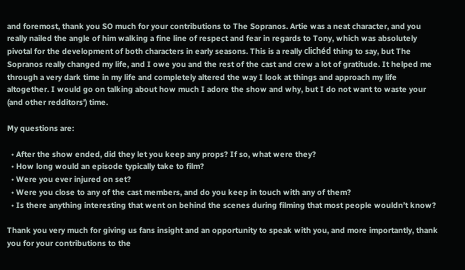and foremost, thank you SO much for your contributions to The Sopranos. Artie was a neat character, and you really nailed the angle of him walking a fine line of respect and fear in regards to Tony, which was absolutely pivotal for the development of both characters in early seasons. This is a really clichéd thing to say, but The Sopranos really changed my life, and I owe you and the rest of the cast and crew a lot of gratitude. It helped me through a very dark time in my life and completely altered the way I look at things and approach my life altogether. I would go on talking about how much I adore the show and why, but I do not want to waste your (and other redditors’) time.

My questions are:

  • After the show ended, did they let you keep any props? If so, what were they?
  • How long would an episode typically take to film?
  • Were you ever injured on set?
  • Were you close to any of the cast members, and do you keep in touch with any of them?
  • Is there anything interesting that went on behind the scenes during filming that most people wouldn’t know?

Thank you very much for giving us fans insight and an opportunity to speak with you, and more importantly, thank you for your contributions to the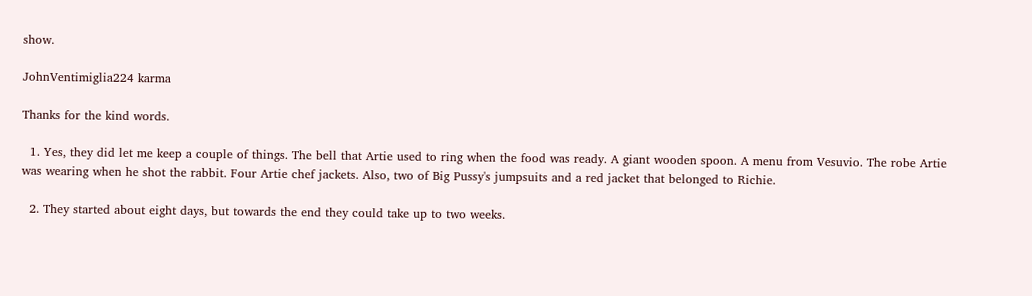show.

JohnVentimiglia224 karma

Thanks for the kind words.

  1. Yes, they did let me keep a couple of things. The bell that Artie used to ring when the food was ready. A giant wooden spoon. A menu from Vesuvio. The robe Artie was wearing when he shot the rabbit. Four Artie chef jackets. Also, two of Big Pussy's jumpsuits and a red jacket that belonged to Richie.

  2. They started about eight days, but towards the end they could take up to two weeks.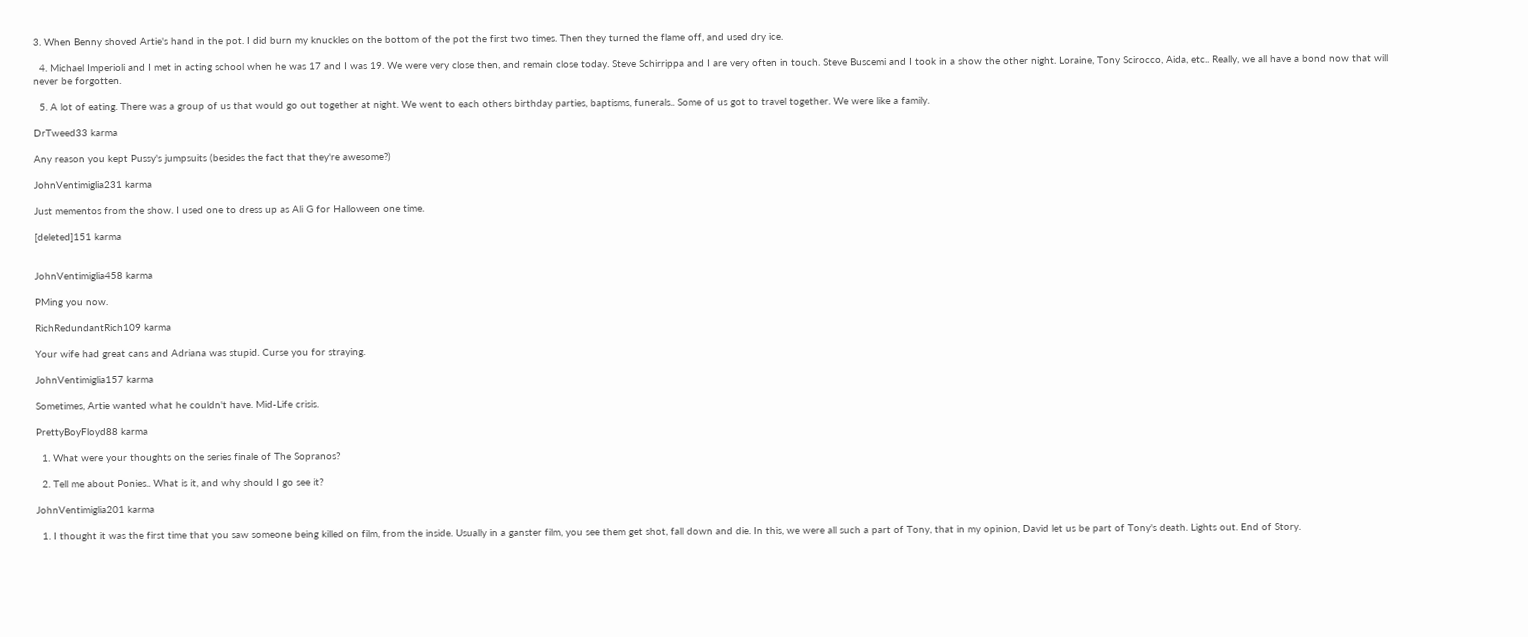3. When Benny shoved Artie's hand in the pot. I did burn my knuckles on the bottom of the pot the first two times. Then they turned the flame off, and used dry ice.

  4. Michael Imperioli and I met in acting school when he was 17 and I was 19. We were very close then, and remain close today. Steve Schirrippa and I are very often in touch. Steve Buscemi and I took in a show the other night. Loraine, Tony Scirocco, Aida, etc.. Really, we all have a bond now that will never be forgotten.

  5. A lot of eating. There was a group of us that would go out together at night. We went to each others birthday parties, baptisms, funerals.. Some of us got to travel together. We were like a family.

DrTweed33 karma

Any reason you kept Pussy's jumpsuits (besides the fact that they're awesome?)

JohnVentimiglia231 karma

Just mementos from the show. I used one to dress up as Ali G for Halloween one time.

[deleted]151 karma


JohnVentimiglia458 karma

PMing you now.

RichRedundantRich109 karma

Your wife had great cans and Adriana was stupid. Curse you for straying.

JohnVentimiglia157 karma

Sometimes, Artie wanted what he couldn't have. Mid-Life crisis.

PrettyBoyFloyd88 karma

  1. What were your thoughts on the series finale of The Sopranos?

  2. Tell me about Ponies.. What is it, and why should I go see it?

JohnVentimiglia201 karma

  1. I thought it was the first time that you saw someone being killed on film, from the inside. Usually in a ganster film, you see them get shot, fall down and die. In this, we were all such a part of Tony, that in my opinion, David let us be part of Tony's death. Lights out. End of Story.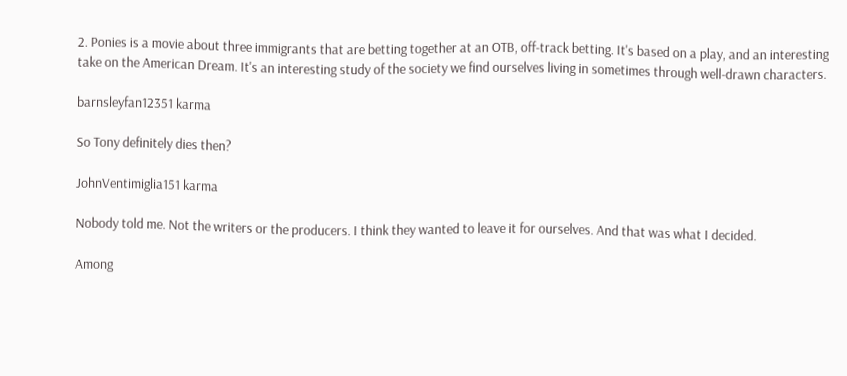2. Ponies is a movie about three immigrants that are betting together at an OTB, off-track betting. It's based on a play, and an interesting take on the American Dream. It's an interesting study of the society we find ourselves living in sometimes through well-drawn characters.

barnsleyfan12351 karma

So Tony definitely dies then?

JohnVentimiglia151 karma

Nobody told me. Not the writers or the producers. I think they wanted to leave it for ourselves. And that was what I decided.

Among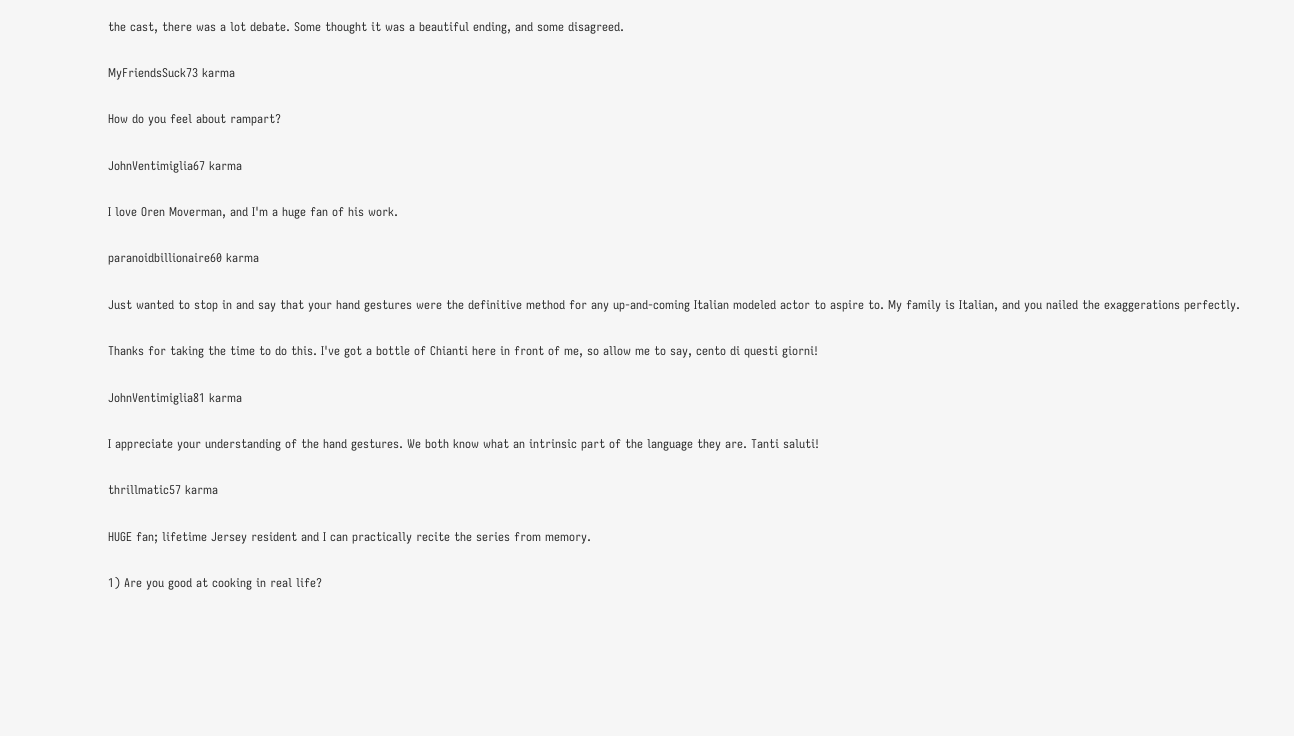the cast, there was a lot debate. Some thought it was a beautiful ending, and some disagreed.

MyFriendsSuck73 karma

How do you feel about rampart?

JohnVentimiglia67 karma

I love Oren Moverman, and I'm a huge fan of his work.

paranoidbillionaire60 karma

Just wanted to stop in and say that your hand gestures were the definitive method for any up-and-coming Italian modeled actor to aspire to. My family is Italian, and you nailed the exaggerations perfectly.

Thanks for taking the time to do this. I've got a bottle of Chianti here in front of me, so allow me to say, cento di questi giorni!

JohnVentimiglia81 karma

I appreciate your understanding of the hand gestures. We both know what an intrinsic part of the language they are. Tanti saluti!

thrillmatic57 karma

HUGE fan; lifetime Jersey resident and I can practically recite the series from memory.

1) Are you good at cooking in real life?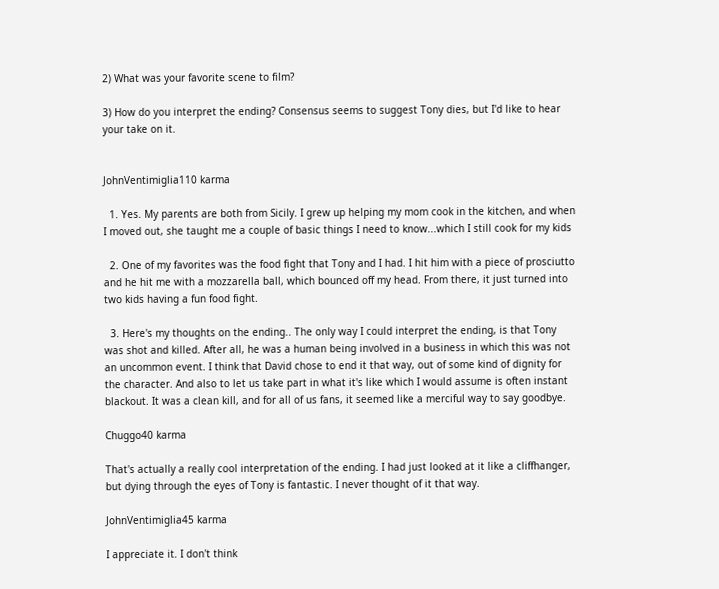2) What was your favorite scene to film?

3) How do you interpret the ending? Consensus seems to suggest Tony dies, but I'd like to hear your take on it.


JohnVentimiglia110 karma

  1. Yes. My parents are both from Sicily. I grew up helping my mom cook in the kitchen, and when I moved out, she taught me a couple of basic things I need to know...which I still cook for my kids

  2. One of my favorites was the food fight that Tony and I had. I hit him with a piece of prosciutto and he hit me with a mozzarella ball, which bounced off my head. From there, it just turned into two kids having a fun food fight.

  3. Here's my thoughts on the ending.. The only way I could interpret the ending, is that Tony was shot and killed. After all, he was a human being involved in a business in which this was not an uncommon event. I think that David chose to end it that way, out of some kind of dignity for the character. And also to let us take part in what it's like which I would assume is often instant blackout. It was a clean kill, and for all of us fans, it seemed like a merciful way to say goodbye.

Chuggo40 karma

That's actually a really cool interpretation of the ending. I had just looked at it like a cliffhanger, but dying through the eyes of Tony is fantastic. I never thought of it that way.

JohnVentimiglia45 karma

I appreciate it. I don't think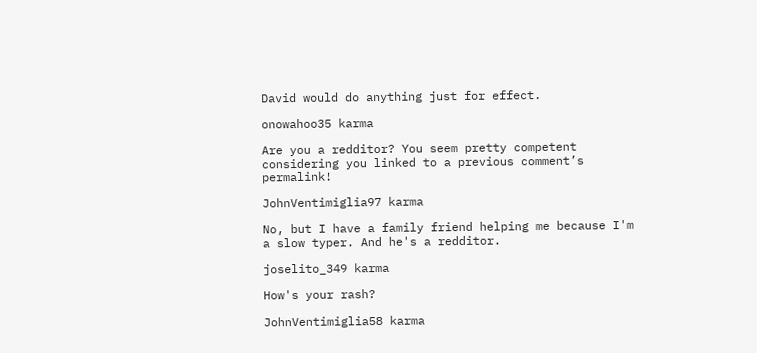David would do anything just for effect.

onowahoo35 karma

Are you a redditor? You seem pretty competent considering you linked to a previous comment’s permalink!

JohnVentimiglia97 karma

No, but I have a family friend helping me because I'm a slow typer. And he's a redditor.

joselito_349 karma

How's your rash?

JohnVentimiglia58 karma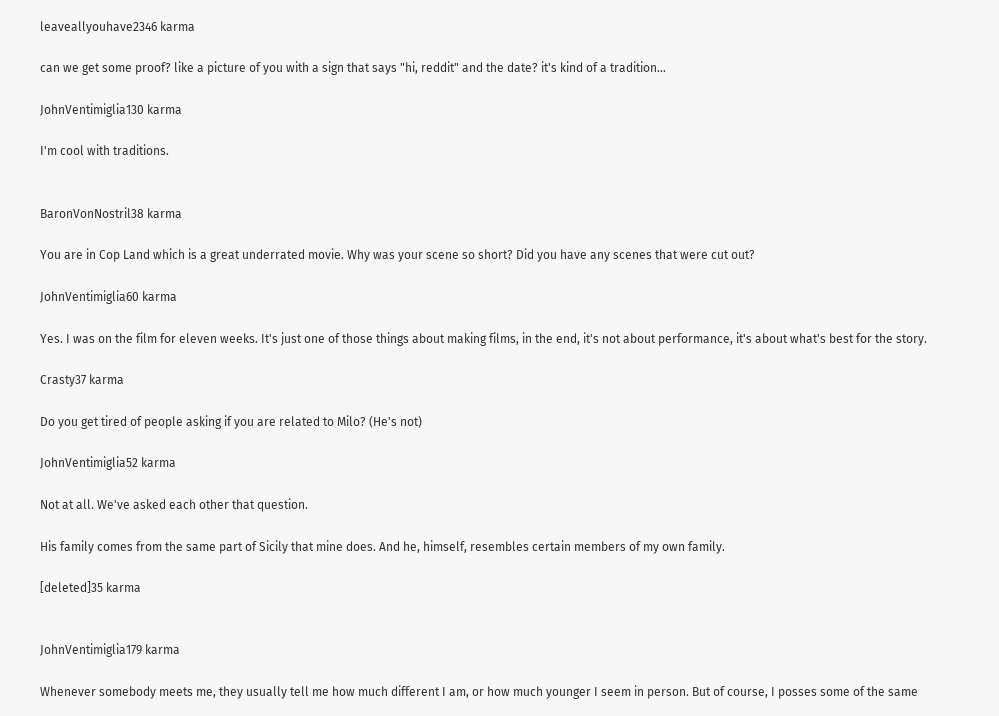leaveallyouhave2346 karma

can we get some proof? like a picture of you with a sign that says "hi, reddit" and the date? it's kind of a tradition...

JohnVentimiglia130 karma

I'm cool with traditions.


BaronVonNostril38 karma

You are in Cop Land which is a great underrated movie. Why was your scene so short? Did you have any scenes that were cut out?

JohnVentimiglia60 karma

Yes. I was on the film for eleven weeks. It's just one of those things about making films, in the end, it's not about performance, it's about what's best for the story.

Crasty37 karma

Do you get tired of people asking if you are related to Milo? (He's not)

JohnVentimiglia52 karma

Not at all. We've asked each other that question.

His family comes from the same part of Sicily that mine does. And he, himself, resembles certain members of my own family.

[deleted]35 karma


JohnVentimiglia179 karma

Whenever somebody meets me, they usually tell me how much different I am, or how much younger I seem in person. But of course, I posses some of the same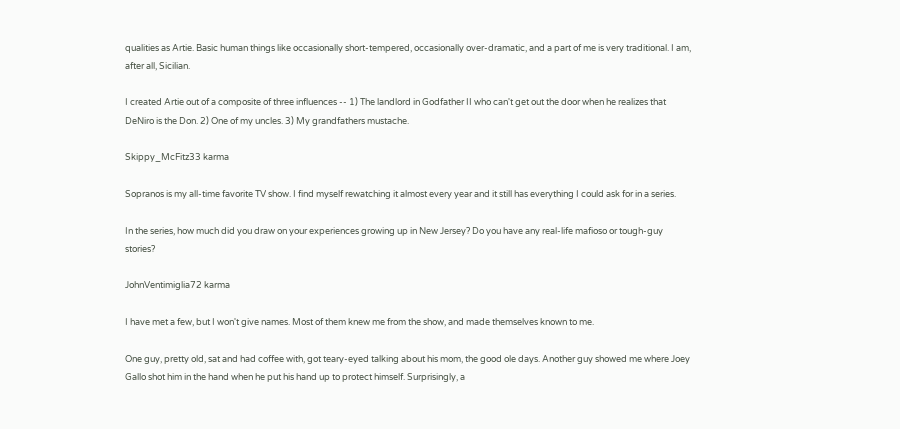qualities as Artie. Basic human things like occasionally short-tempered, occasionally over-dramatic, and a part of me is very traditional. I am, after all, Sicilian.

I created Artie out of a composite of three influences -- 1) The landlord in Godfather II who can't get out the door when he realizes that DeNiro is the Don. 2) One of my uncles. 3) My grandfathers mustache.

Skippy_McFitz33 karma

Sopranos is my all-time favorite TV show. I find myself rewatching it almost every year and it still has everything I could ask for in a series.

In the series, how much did you draw on your experiences growing up in New Jersey? Do you have any real-life mafioso or tough-guy stories?

JohnVentimiglia72 karma

I have met a few, but I won't give names. Most of them knew me from the show, and made themselves known to me.

One guy, pretty old, sat and had coffee with, got teary-eyed talking about his mom, the good ole days. Another guy showed me where Joey Gallo shot him in the hand when he put his hand up to protect himself. Surprisingly, a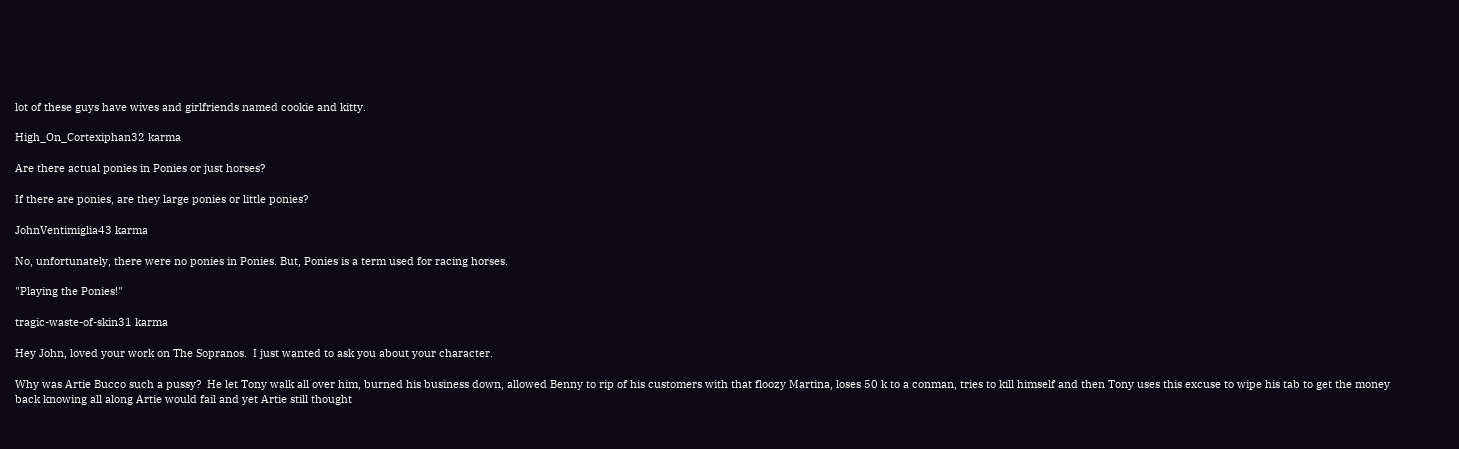lot of these guys have wives and girlfriends named cookie and kitty.

High_On_Cortexiphan32 karma

Are there actual ponies in Ponies or just horses?

If there are ponies, are they large ponies or little ponies?

JohnVentimiglia43 karma

No, unfortunately, there were no ponies in Ponies. But, Ponies is a term used for racing horses.

"Playing the Ponies!"

tragic-waste-of-skin31 karma

Hey John, loved your work on The Sopranos.  I just wanted to ask you about your character.

Why was Artie Bucco such a pussy?  He let Tony walk all over him, burned his business down, allowed Benny to rip of his customers with that floozy Martina, loses 50 k to a conman, tries to kill himself and then Tony uses this excuse to wipe his tab to get the money back knowing all along Artie would fail and yet Artie still thought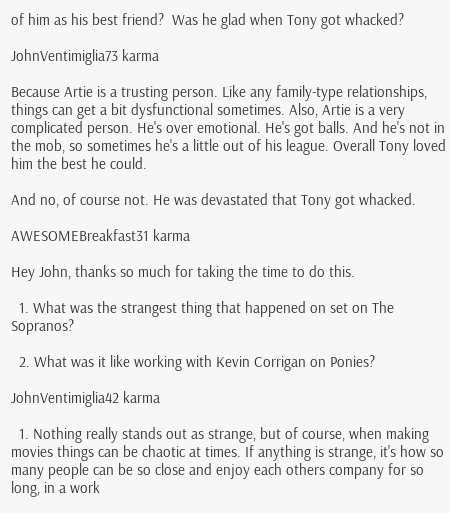of him as his best friend?  Was he glad when Tony got whacked?

JohnVentimiglia73 karma

Because Artie is a trusting person. Like any family-type relationships, things can get a bit dysfunctional sometimes. Also, Artie is a very complicated person. He's over emotional. He's got balls. And he's not in the mob, so sometimes he's a little out of his league. Overall Tony loved him the best he could.

And no, of course not. He was devastated that Tony got whacked.

AWESOMEBreakfast31 karma

Hey John, thanks so much for taking the time to do this.

  1. What was the strangest thing that happened on set on The Sopranos?

  2. What was it like working with Kevin Corrigan on Ponies?

JohnVentimiglia42 karma

  1. Nothing really stands out as strange, but of course, when making movies things can be chaotic at times. If anything is strange, it's how so many people can be so close and enjoy each others company for so long, in a work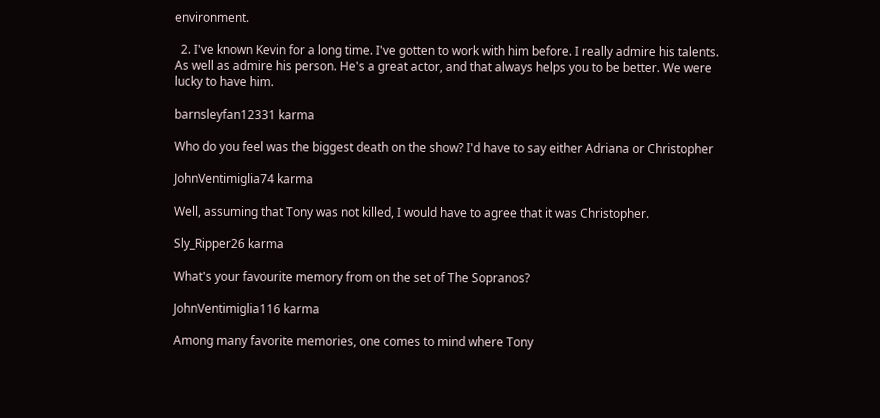environment.

  2. I've known Kevin for a long time. I've gotten to work with him before. I really admire his talents. As well as admire his person. He's a great actor, and that always helps you to be better. We were lucky to have him.

barnsleyfan12331 karma

Who do you feel was the biggest death on the show? I'd have to say either Adriana or Christopher

JohnVentimiglia74 karma

Well, assuming that Tony was not killed, I would have to agree that it was Christopher.

Sly_Ripper26 karma

What's your favourite memory from on the set of The Sopranos?

JohnVentimiglia116 karma

Among many favorite memories, one comes to mind where Tony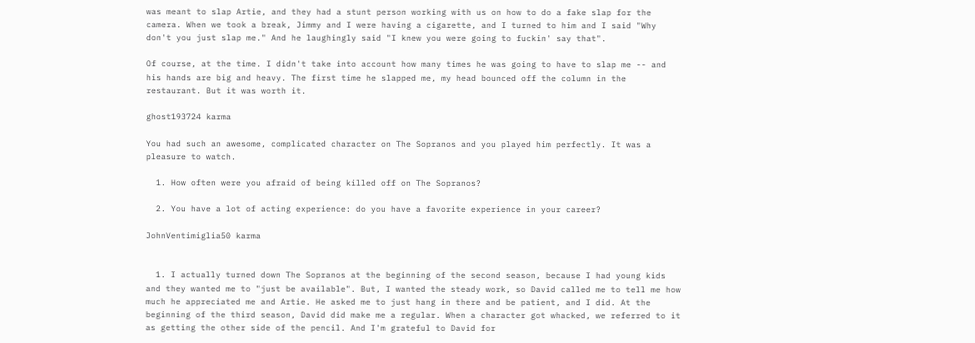was meant to slap Artie, and they had a stunt person working with us on how to do a fake slap for the camera. When we took a break, Jimmy and I were having a cigarette, and I turned to him and I said "Why don't you just slap me." And he laughingly said "I knew you were going to fuckin' say that".

Of course, at the time. I didn't take into account how many times he was going to have to slap me -- and his hands are big and heavy. The first time he slapped me, my head bounced off the column in the restaurant. But it was worth it.

ghost193724 karma

You had such an awesome, complicated character on The Sopranos and you played him perfectly. It was a pleasure to watch.

  1. How often were you afraid of being killed off on The Sopranos?

  2. You have a lot of acting experience: do you have a favorite experience in your career?

JohnVentimiglia50 karma


  1. I actually turned down The Sopranos at the beginning of the second season, because I had young kids and they wanted me to "just be available". But, I wanted the steady work, so David called me to tell me how much he appreciated me and Artie. He asked me to just hang in there and be patient, and I did. At the beginning of the third season, David did make me a regular. When a character got whacked, we referred to it as getting the other side of the pencil. And I'm grateful to David for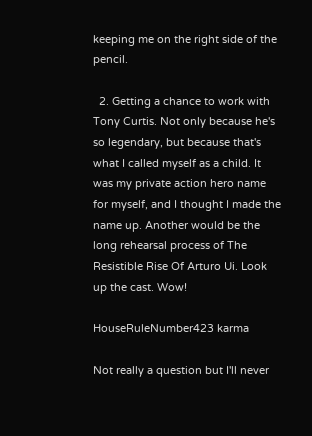keeping me on the right side of the pencil.

  2. Getting a chance to work with Tony Curtis. Not only because he's so legendary, but because that's what I called myself as a child. It was my private action hero name for myself, and I thought I made the name up. Another would be the long rehearsal process of The Resistible Rise Of Arturo Ui. Look up the cast. Wow!

HouseRuleNumber423 karma

Not really a question but I'll never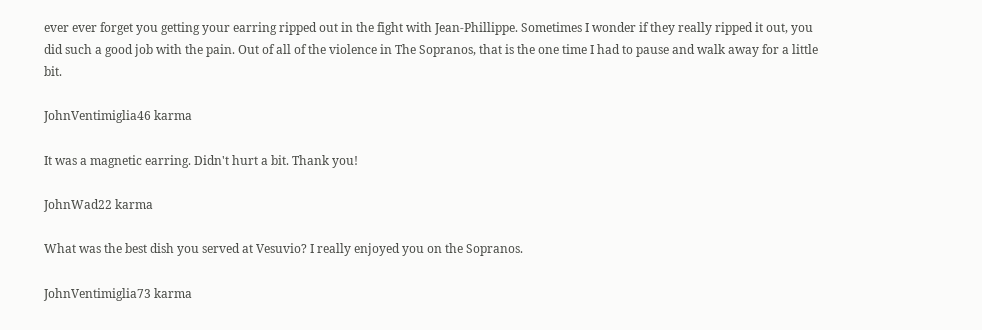ever ever forget you getting your earring ripped out in the fight with Jean-Phillippe. Sometimes I wonder if they really ripped it out, you did such a good job with the pain. Out of all of the violence in The Sopranos, that is the one time I had to pause and walk away for a little bit.

JohnVentimiglia46 karma

It was a magnetic earring. Didn't hurt a bit. Thank you!

JohnWad22 karma

What was the best dish you served at Vesuvio? I really enjoyed you on the Sopranos.

JohnVentimiglia73 karma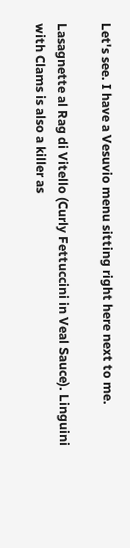Let's see. I have a Vesuvio menu sitting right here next to me.

Lasagnette al Rag di Vitello (Curly Fettuccini in Veal Sauce). Linguini with Clams is also a killer as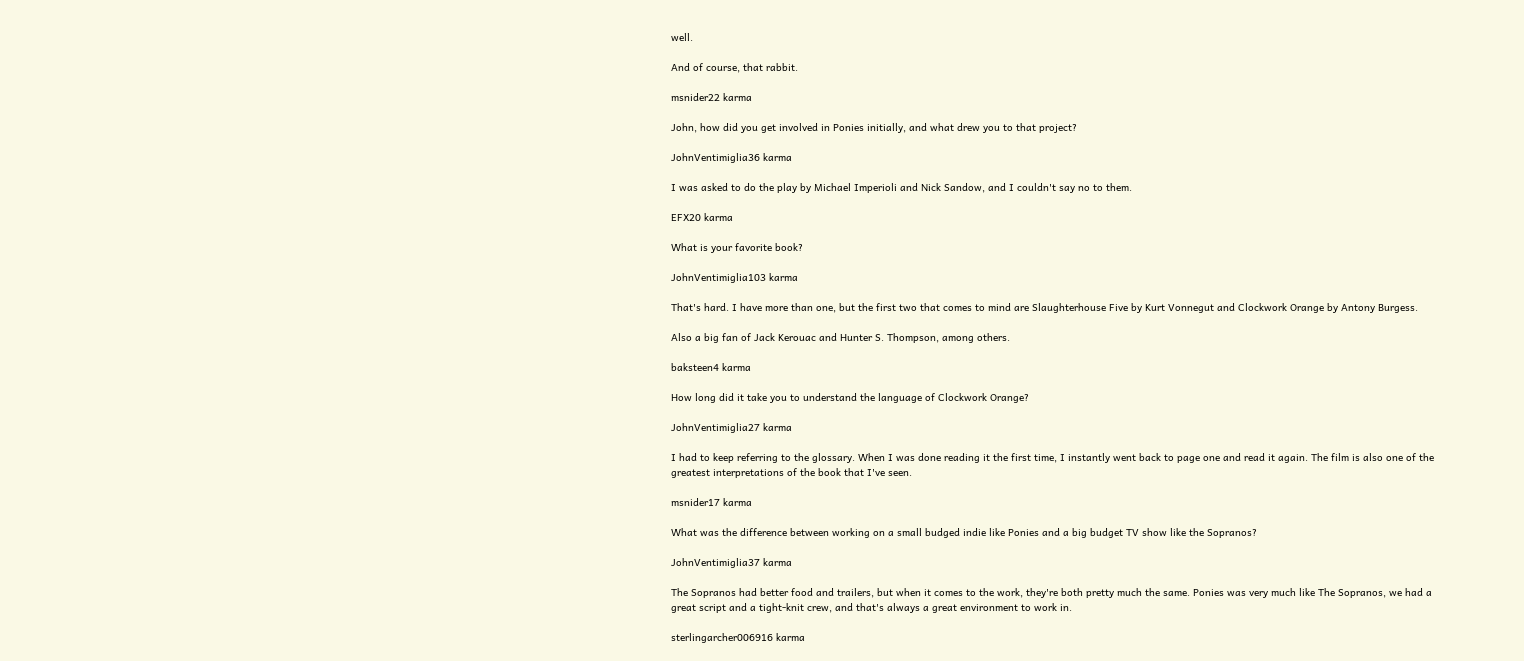well.

And of course, that rabbit.

msnider22 karma

John, how did you get involved in Ponies initially, and what drew you to that project?

JohnVentimiglia36 karma

I was asked to do the play by Michael Imperioli and Nick Sandow, and I couldn't say no to them.

EFX20 karma

What is your favorite book?

JohnVentimiglia103 karma

That's hard. I have more than one, but the first two that comes to mind are Slaughterhouse Five by Kurt Vonnegut and Clockwork Orange by Antony Burgess.

Also a big fan of Jack Kerouac and Hunter S. Thompson, among others.

baksteen4 karma

How long did it take you to understand the language of Clockwork Orange?

JohnVentimiglia27 karma

I had to keep referring to the glossary. When I was done reading it the first time, I instantly went back to page one and read it again. The film is also one of the greatest interpretations of the book that I've seen.

msnider17 karma

What was the difference between working on a small budged indie like Ponies and a big budget TV show like the Sopranos?

JohnVentimiglia37 karma

The Sopranos had better food and trailers, but when it comes to the work, they're both pretty much the same. Ponies was very much like The Sopranos, we had a great script and a tight-knit crew, and that's always a great environment to work in.

sterlingarcher006916 karma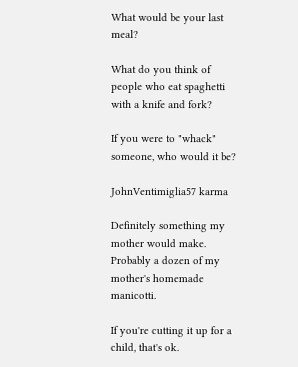What would be your last meal?

What do you think of people who eat spaghetti with a knife and fork?

If you were to "whack" someone, who would it be?

JohnVentimiglia57 karma

Definitely something my mother would make. Probably a dozen of my mother's homemade manicotti.

If you're cutting it up for a child, that's ok.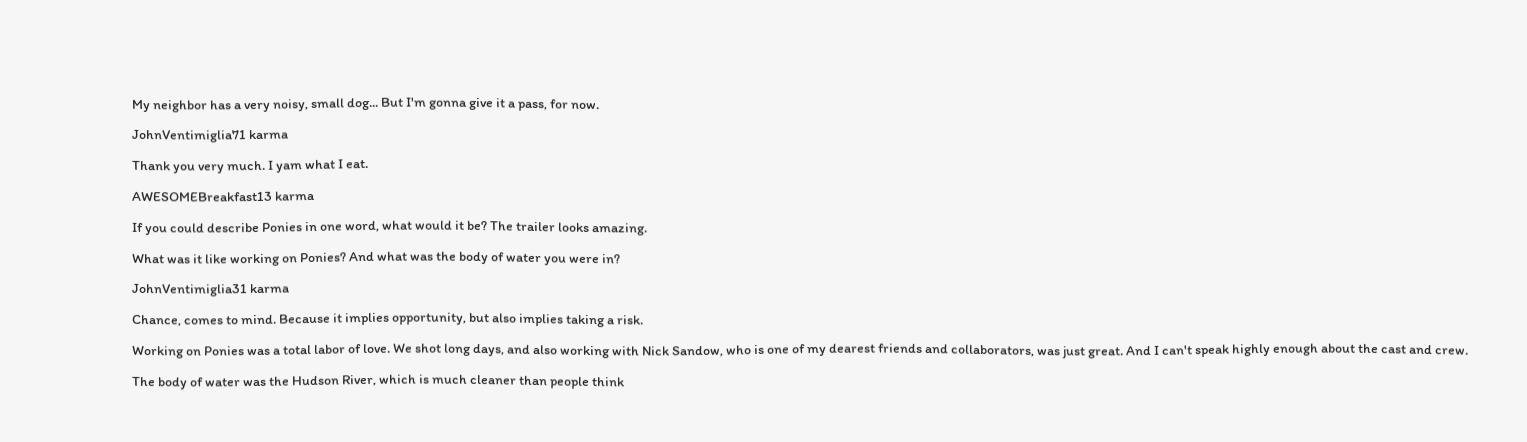My neighbor has a very noisy, small dog... But I'm gonna give it a pass, for now.

JohnVentimiglia71 karma

Thank you very much. I yam what I eat.

AWESOMEBreakfast13 karma

If you could describe Ponies in one word, what would it be? The trailer looks amazing.

What was it like working on Ponies? And what was the body of water you were in?

JohnVentimiglia31 karma

Chance, comes to mind. Because it implies opportunity, but also implies taking a risk.

Working on Ponies was a total labor of love. We shot long days, and also working with Nick Sandow, who is one of my dearest friends and collaborators, was just great. And I can't speak highly enough about the cast and crew.

The body of water was the Hudson River, which is much cleaner than people think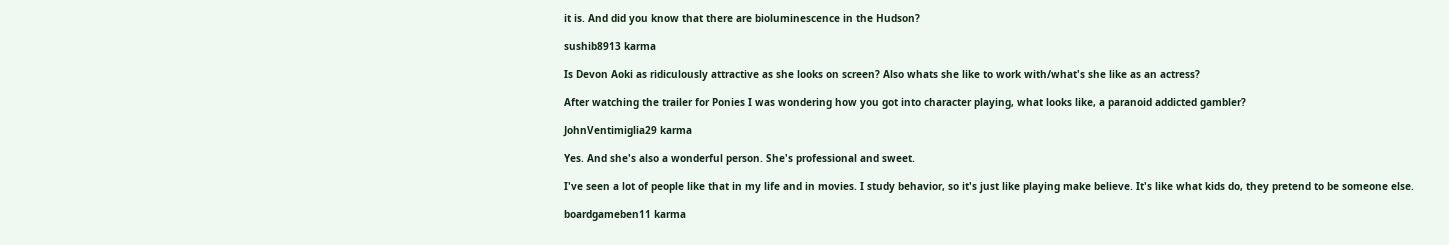it is. And did you know that there are bioluminescence in the Hudson?

sushib8913 karma

Is Devon Aoki as ridiculously attractive as she looks on screen? Also whats she like to work with/what's she like as an actress?

After watching the trailer for Ponies I was wondering how you got into character playing, what looks like, a paranoid addicted gambler?

JohnVentimiglia29 karma

Yes. And she's also a wonderful person. She's professional and sweet.

I've seen a lot of people like that in my life and in movies. I study behavior, so it's just like playing make believe. It's like what kids do, they pretend to be someone else.

boardgameben11 karma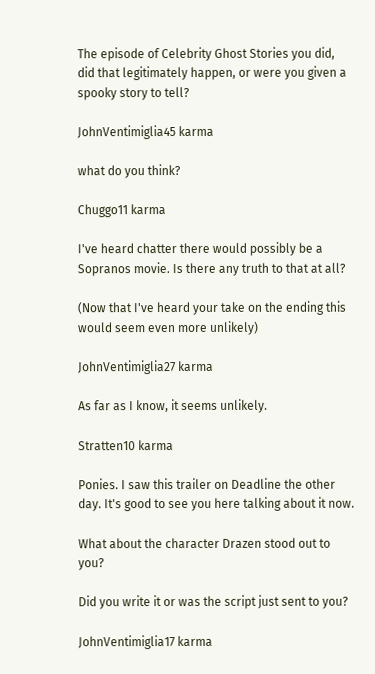The episode of Celebrity Ghost Stories you did, did that legitimately happen, or were you given a spooky story to tell?

JohnVentimiglia45 karma

what do you think?

Chuggo11 karma

I've heard chatter there would possibly be a Sopranos movie. Is there any truth to that at all?

(Now that I've heard your take on the ending this would seem even more unlikely)

JohnVentimiglia27 karma

As far as I know, it seems unlikely.

Stratten10 karma

Ponies. I saw this trailer on Deadline the other day. It's good to see you here talking about it now.

What about the character Drazen stood out to you?

Did you write it or was the script just sent to you?

JohnVentimiglia17 karma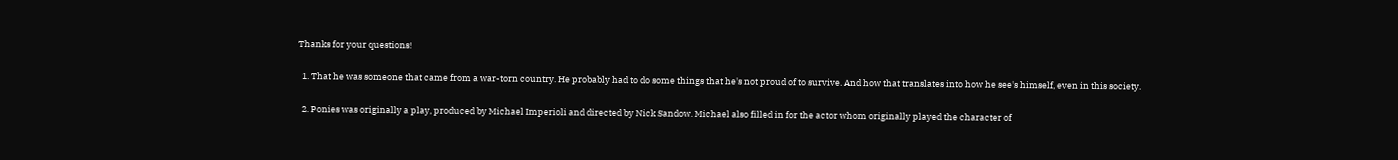Thanks for your questions!

  1. That he was someone that came from a war-torn country. He probably had to do some things that he's not proud of to survive. And how that translates into how he see's himself, even in this society.

  2. Ponies was originally a play, produced by Michael Imperioli and directed by Nick Sandow. Michael also filled in for the actor whom originally played the character of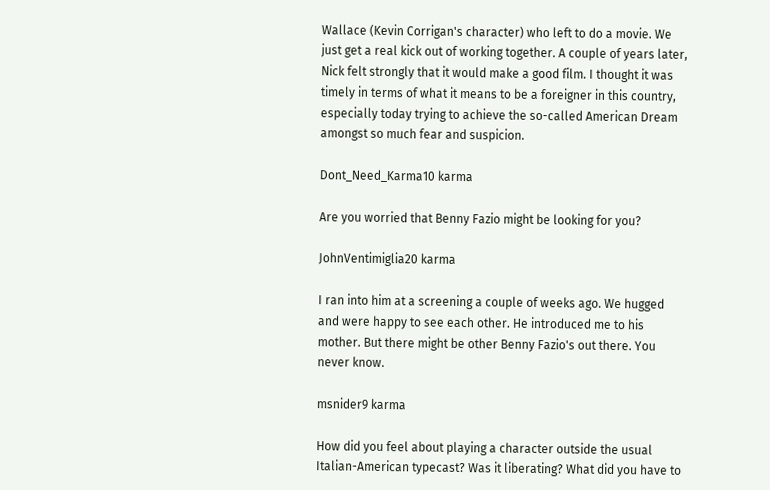Wallace (Kevin Corrigan's character) who left to do a movie. We just get a real kick out of working together. A couple of years later, Nick felt strongly that it would make a good film. I thought it was timely in terms of what it means to be a foreigner in this country, especially today trying to achieve the so-called American Dream amongst so much fear and suspicion.

Dont_Need_Karma10 karma

Are you worried that Benny Fazio might be looking for you?

JohnVentimiglia20 karma

I ran into him at a screening a couple of weeks ago. We hugged and were happy to see each other. He introduced me to his mother. But there might be other Benny Fazio's out there. You never know.

msnider9 karma

How did you feel about playing a character outside the usual Italian-American typecast? Was it liberating? What did you have to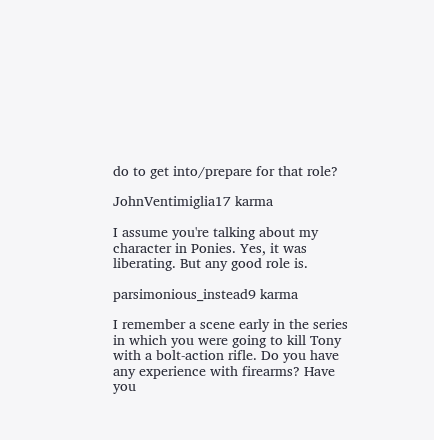do to get into/prepare for that role?

JohnVentimiglia17 karma

I assume you're talking about my character in Ponies. Yes, it was liberating. But any good role is.

parsimonious_instead9 karma

I remember a scene early in the series in which you were going to kill Tony with a bolt-action rifle. Do you have any experience with firearms? Have you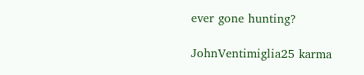ever gone hunting?

JohnVentimiglia25 karma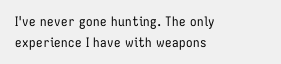I've never gone hunting. The only experience I have with weapons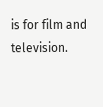is for film and television.